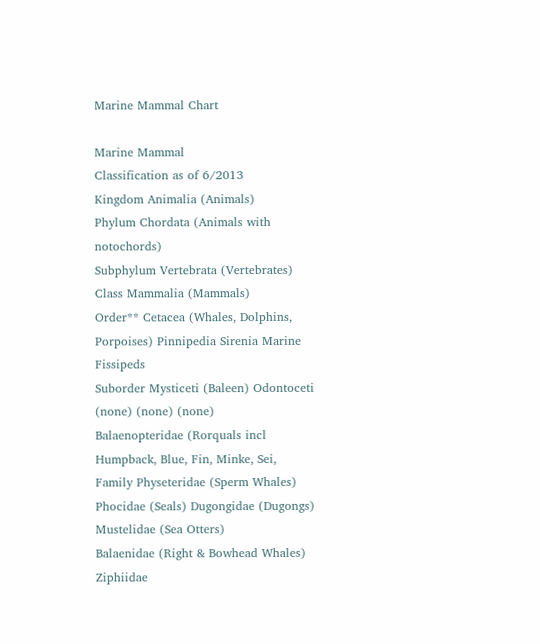Marine Mammal Chart

Marine Mammal
Classification as of 6/2013
Kingdom Animalia (Animals)
Phylum Chordata (Animals with notochords)
Subphylum Vertebrata (Vertebrates)
Class Mammalia (Mammals)
Order** Cetacea (Whales, Dolphins, Porpoises) Pinnipedia Sirenia Marine Fissipeds
Suborder Mysticeti (Baleen) Odontoceti
(none) (none) (none)
Balaenopteridae (Rorquals incl Humpback, Blue, Fin, Minke, Sei,
Family Physeteridae (Sperm Whales) Phocidae (Seals) Dugongidae (Dugongs) Mustelidae (Sea Otters)
Balaenidae (Right & Bowhead Whales) Ziphiidae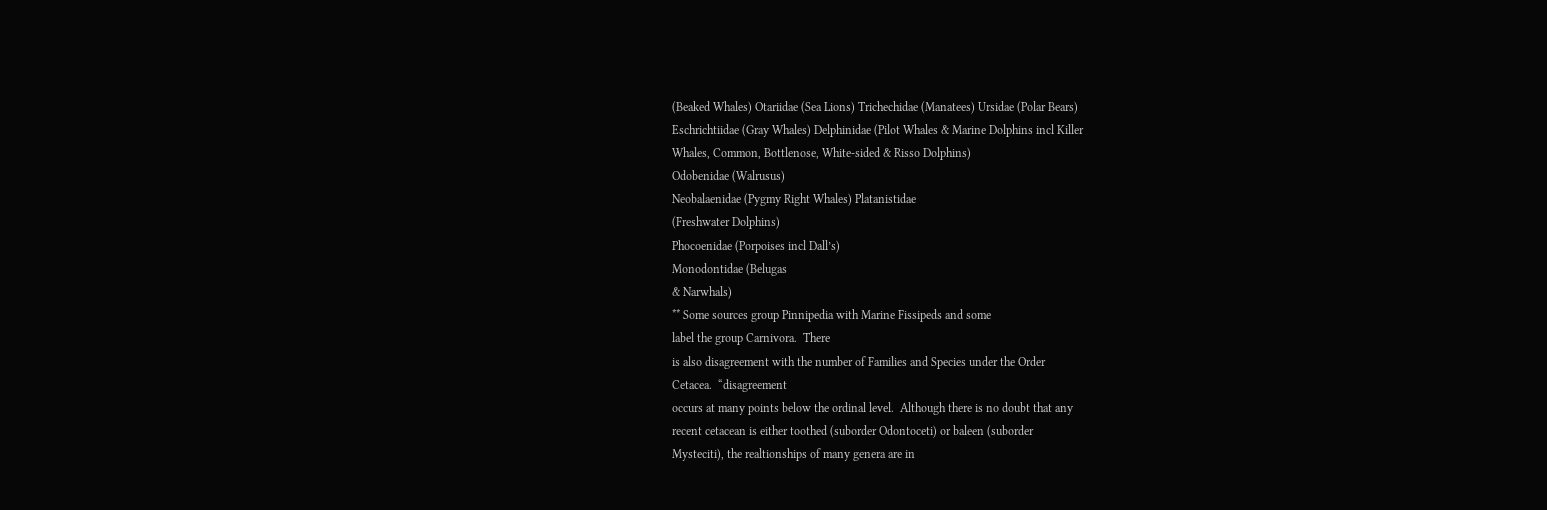(Beaked Whales) Otariidae (Sea Lions) Trichechidae (Manatees) Ursidae (Polar Bears)
Eschrichtiidae (Gray Whales) Delphinidae (Pilot Whales & Marine Dolphins incl Killer
Whales, Common, Bottlenose, White-sided & Risso Dolphins)
Odobenidae (Walrusus)
Neobalaenidae (Pygmy Right Whales) Platanistidae
(Freshwater Dolphins)
Phocoenidae (Porpoises incl Dall’s)
Monodontidae (Belugas
& Narwhals)
** Some sources group Pinnipedia with Marine Fissipeds and some
label the group Carnivora.  There
is also disagreement with the number of Families and Species under the Order
Cetacea.  “disagreement
occurs at many points below the ordinal level.  Although there is no doubt that any
recent cetacean is either toothed (suborder Odontoceti) or baleen (suborder
Mysteciti), the realtionships of many genera are in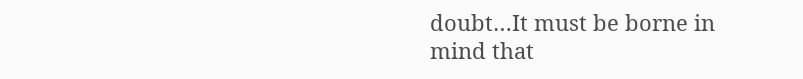doubt…It must be borne in
mind that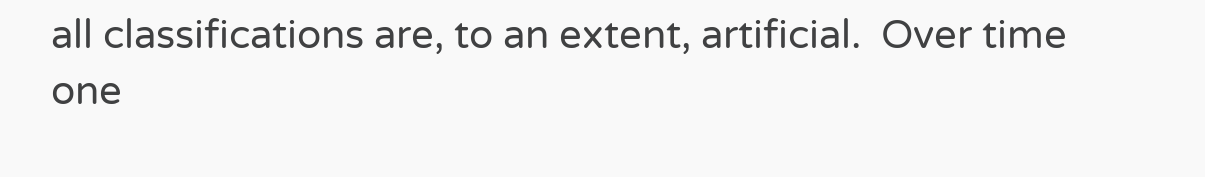all classifications are, to an extent, artificial.  Over time one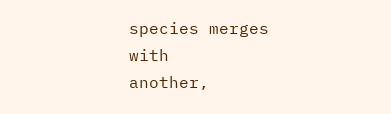species merges with
another,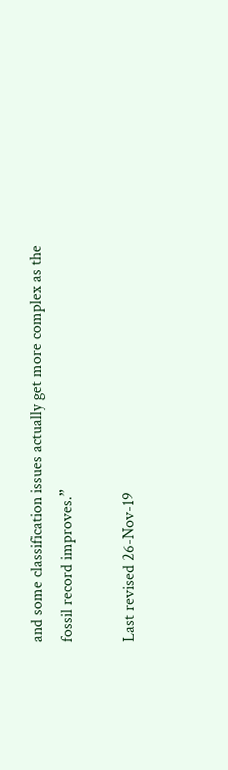and some classification issues actually get more complex as the
fossil record improves.”

Last revised 26-Nov-19